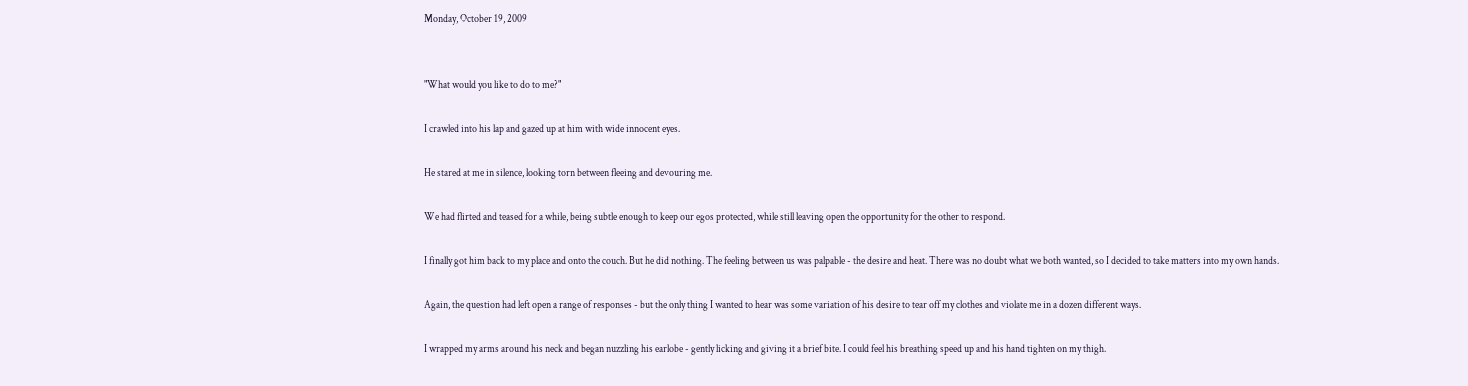Monday, October 19, 2009


"What would you like to do to me?"

I crawled into his lap and gazed up at him with wide innocent eyes.

He stared at me in silence, looking torn between fleeing and devouring me.

We had flirted and teased for a while, being subtle enough to keep our egos protected, while still leaving open the opportunity for the other to respond.

I finally got him back to my place and onto the couch. But he did nothing. The feeling between us was palpable - the desire and heat. There was no doubt what we both wanted, so I decided to take matters into my own hands.

Again, the question had left open a range of responses - but the only thing I wanted to hear was some variation of his desire to tear off my clothes and violate me in a dozen different ways.

I wrapped my arms around his neck and began nuzzling his earlobe - gently licking and giving it a brief bite. I could feel his breathing speed up and his hand tighten on my thigh.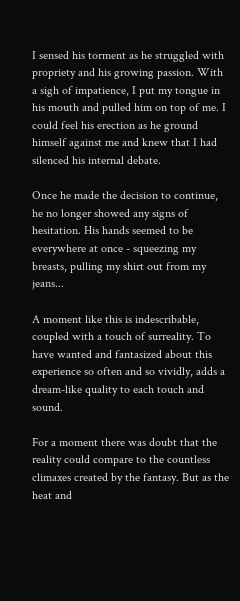I sensed his torment as he struggled with propriety and his growing passion. With a sigh of impatience, I put my tongue in his mouth and pulled him on top of me. I could feel his erection as he ground himself against me and knew that I had silenced his internal debate.

Once he made the decision to continue, he no longer showed any signs of hesitation. His hands seemed to be everywhere at once - squeezing my breasts, pulling my shirt out from my jeans...

A moment like this is indescribable, coupled with a touch of surreality. To have wanted and fantasized about this experience so often and so vividly, adds a dream-like quality to each touch and sound.

For a moment there was doubt that the reality could compare to the countless climaxes created by the fantasy. But as the heat and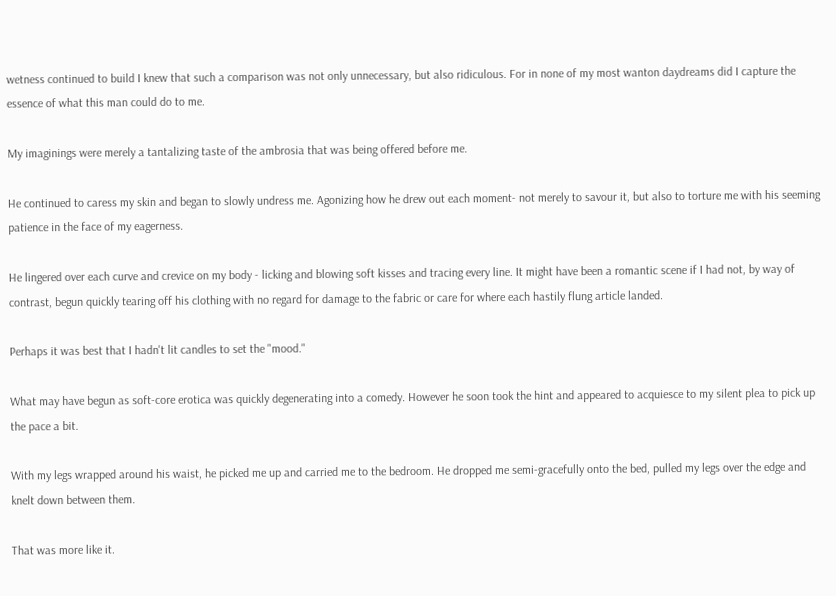wetness continued to build I knew that such a comparison was not only unnecessary, but also ridiculous. For in none of my most wanton daydreams did I capture the essence of what this man could do to me.

My imaginings were merely a tantalizing taste of the ambrosia that was being offered before me.

He continued to caress my skin and began to slowly undress me. Agonizing how he drew out each moment- not merely to savour it, but also to torture me with his seeming patience in the face of my eagerness.

He lingered over each curve and crevice on my body - licking and blowing soft kisses and tracing every line. It might have been a romantic scene if I had not, by way of contrast, begun quickly tearing off his clothing with no regard for damage to the fabric or care for where each hastily flung article landed.

Perhaps it was best that I hadn't lit candles to set the "mood."

What may have begun as soft-core erotica was quickly degenerating into a comedy. However he soon took the hint and appeared to acquiesce to my silent plea to pick up the pace a bit.

With my legs wrapped around his waist, he picked me up and carried me to the bedroom. He dropped me semi-gracefully onto the bed, pulled my legs over the edge and knelt down between them.

That was more like it.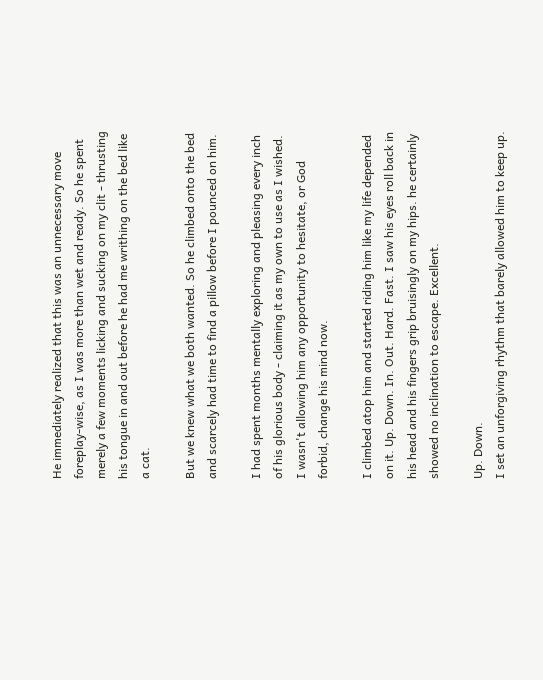He immediately realized that this was an unnecessary move foreplay-wise, as I was more than wet and ready. So he spent merely a few moments licking and sucking on my clit - thrusting his tongue in and out before he had me writhing on the bed like a cat.

But we knew what we both wanted. So he climbed onto the bed and scarcely had time to find a pillow before I pounced on him.

I had spent months mentally exploring and pleasing every inch of his glorious body - claiming it as my own to use as I wished. I wasn't allowing him any opportunity to hesitate, or God forbid, change his mind now.

I climbed atop him and started riding him like my life depended on it. Up. Down. In. Out. Hard. Fast. I saw his eyes roll back in his head and his fingers grip bruisingly on my hips. he certainly showed no inclination to escape. Excellent.

Up. Down.
I set an unforgiving rhythm that barely allowed him to keep up.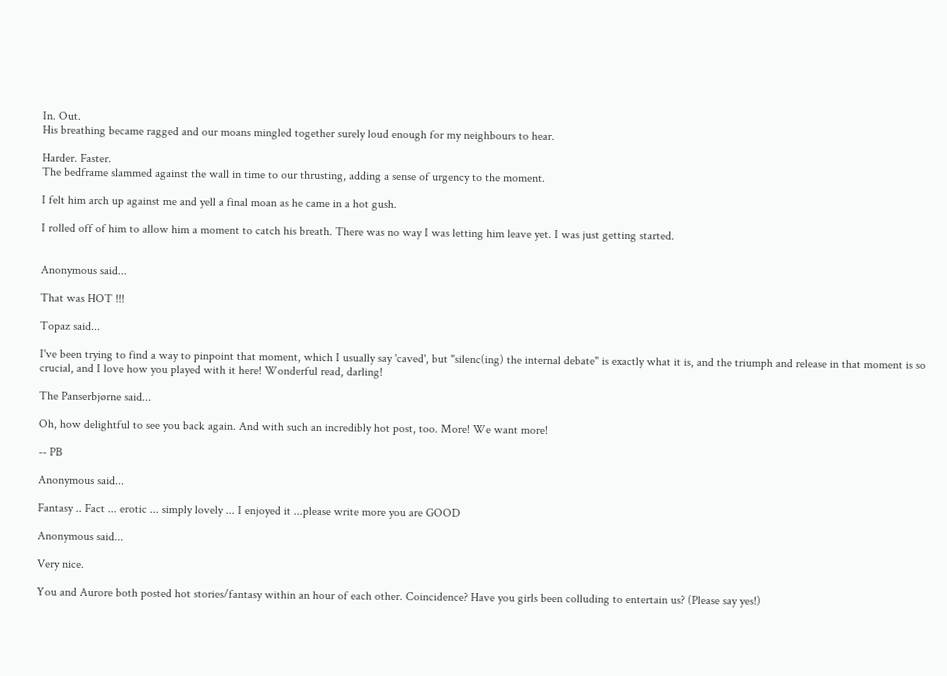In. Out.
His breathing became ragged and our moans mingled together surely loud enough for my neighbours to hear.

Harder. Faster.
The bedframe slammed against the wall in time to our thrusting, adding a sense of urgency to the moment.

I felt him arch up against me and yell a final moan as he came in a hot gush.

I rolled off of him to allow him a moment to catch his breath. There was no way I was letting him leave yet. I was just getting started.


Anonymous said...

That was HOT !!!

Topaz said...

I've been trying to find a way to pinpoint that moment, which I usually say 'caved', but "silenc(ing) the internal debate" is exactly what it is, and the triumph and release in that moment is so crucial, and I love how you played with it here! Wonderful read, darling!

The Panserbjørne said...

Oh, how delightful to see you back again. And with such an incredibly hot post, too. More! We want more!

-- PB

Anonymous said...

Fantasy .. Fact ... erotic ... simply lovely ... I enjoyed it ...please write more you are GOOD

Anonymous said...

Very nice.

You and Aurore both posted hot stories/fantasy within an hour of each other. Coincidence? Have you girls been colluding to entertain us? (Please say yes!)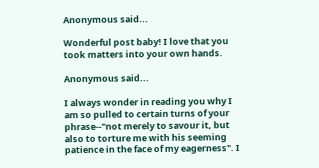Anonymous said...

Wonderful post baby! I love that you took matters into your own hands.

Anonymous said...

I always wonder in reading you why I am so pulled to certain turns of your phrase--"not merely to savour it, but also to torture me with his seeming patience in the face of my eagerness". I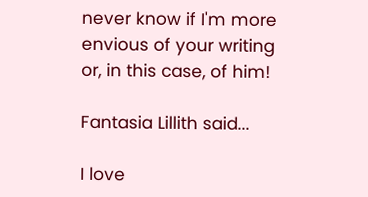never know if I'm more envious of your writing or, in this case, of him!

Fantasia Lillith said...

I love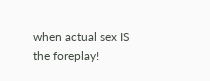when actual sex IS the foreplay!